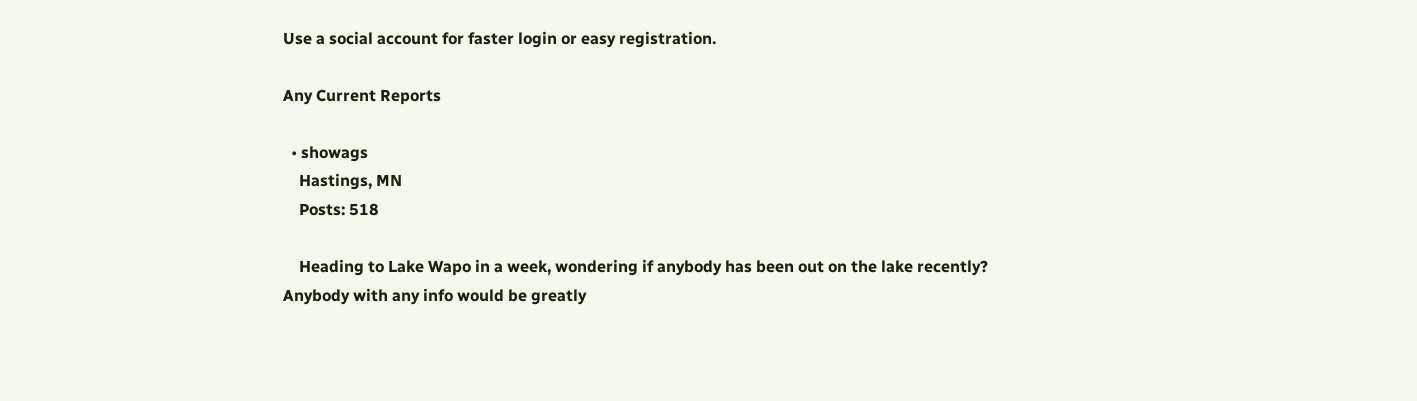Use a social account for faster login or easy registration.

Any Current Reports

  • showags
    Hastings, MN
    Posts: 518

    Heading to Lake Wapo in a week, wondering if anybody has been out on the lake recently? Anybody with any info would be greatly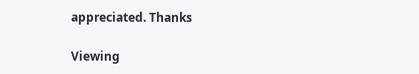appreciated. Thanks

Viewing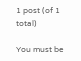1 post (of 1 total)

You must be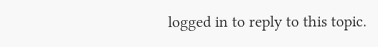logged in to reply to this topic.